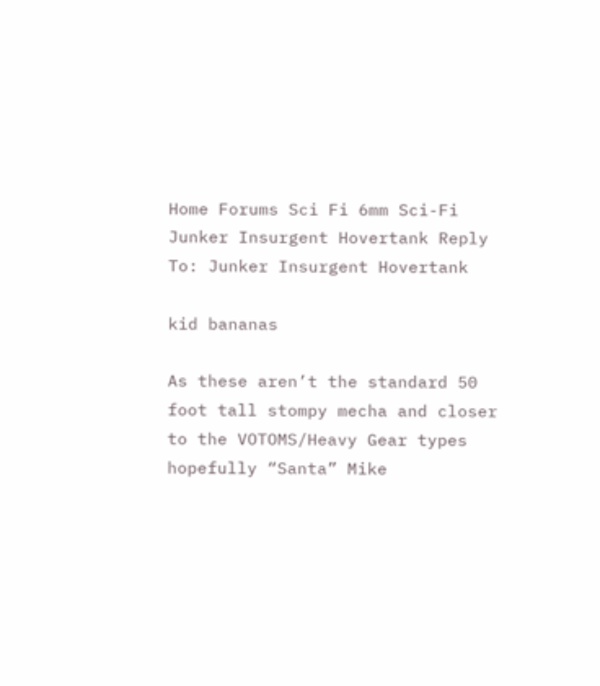Home Forums Sci Fi 6mm Sci-Fi Junker Insurgent Hovertank Reply To: Junker Insurgent Hovertank

kid bananas

As these aren’t the standard 50 foot tall stompy mecha and closer to the VOTOMS/Heavy Gear types hopefully “Santa” Mike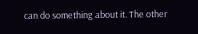can do something about it. The other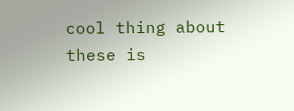cool thing about these is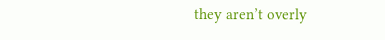they aren’t overly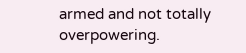armed and not totally overpowering.